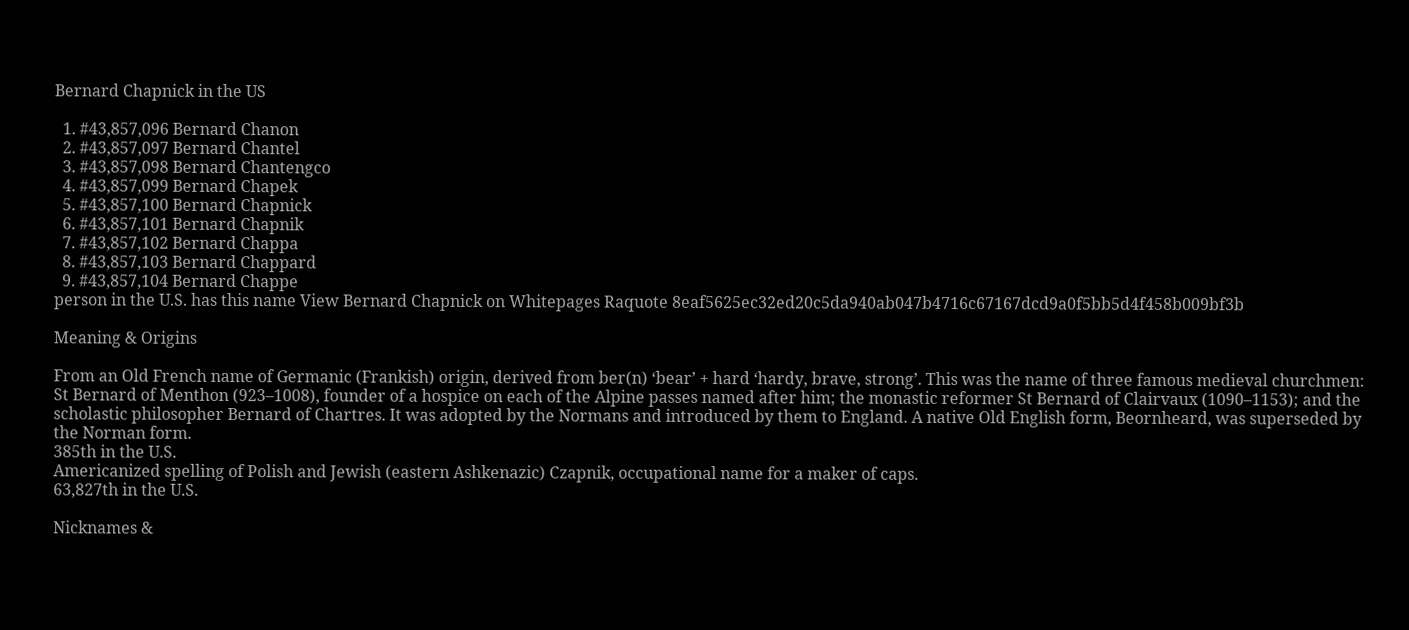Bernard Chapnick in the US

  1. #43,857,096 Bernard Chanon
  2. #43,857,097 Bernard Chantel
  3. #43,857,098 Bernard Chantengco
  4. #43,857,099 Bernard Chapek
  5. #43,857,100 Bernard Chapnick
  6. #43,857,101 Bernard Chapnik
  7. #43,857,102 Bernard Chappa
  8. #43,857,103 Bernard Chappard
  9. #43,857,104 Bernard Chappe
person in the U.S. has this name View Bernard Chapnick on Whitepages Raquote 8eaf5625ec32ed20c5da940ab047b4716c67167dcd9a0f5bb5d4f458b009bf3b

Meaning & Origins

From an Old French name of Germanic (Frankish) origin, derived from ber(n) ‘bear’ + hard ‘hardy, brave, strong’. This was the name of three famous medieval churchmen: St Bernard of Menthon (923–1008), founder of a hospice on each of the Alpine passes named after him; the monastic reformer St Bernard of Clairvaux (1090–1153); and the scholastic philosopher Bernard of Chartres. It was adopted by the Normans and introduced by them to England. A native Old English form, Beornheard, was superseded by the Norman form.
385th in the U.S.
Americanized spelling of Polish and Jewish (eastern Ashkenazic) Czapnik, occupational name for a maker of caps.
63,827th in the U.S.

Nicknames &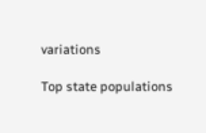variations

Top state populations